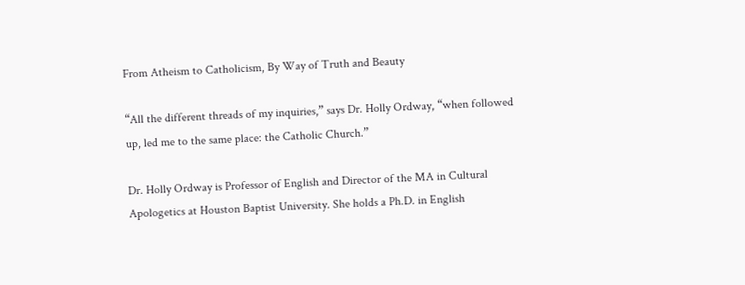From Atheism to Catholicism, By Way of Truth and Beauty

“All the different threads of my inquiries,” says Dr. Holly Ordway, “when followed up, led me to the same place: the Catholic Church.”

Dr. Holly Ordway is Professor of English and Director of the MA in Cultural Apologetics at Houston Baptist University. She holds a Ph.D. in English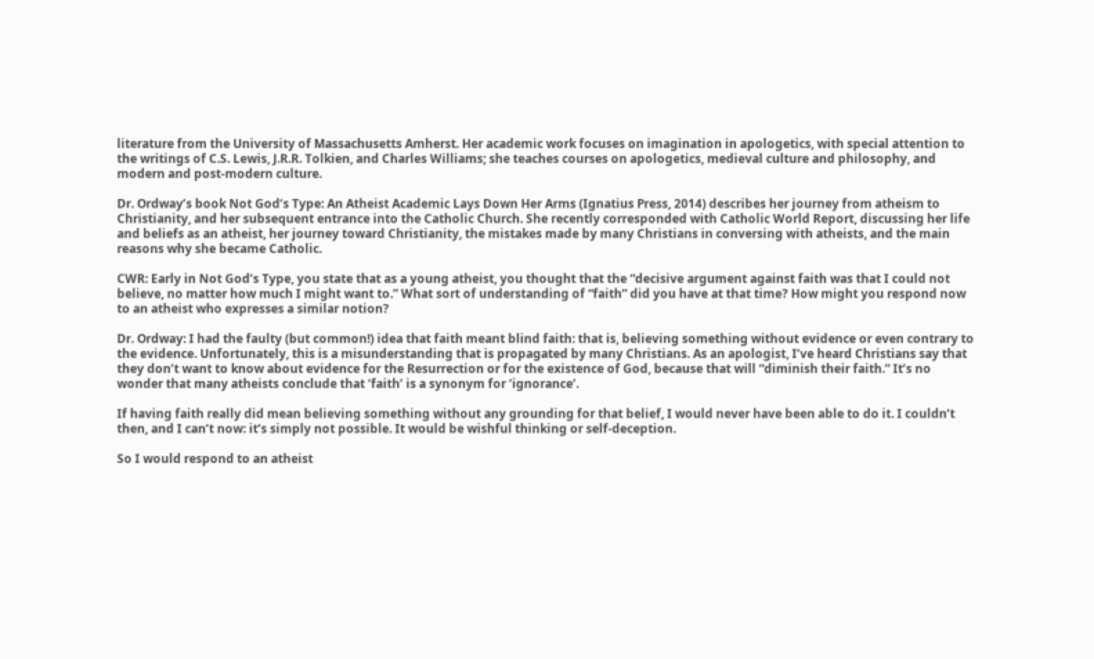literature from the University of Massachusetts Amherst. Her academic work focuses on imagination in apologetics, with special attention to the writings of C.S. Lewis, J.R.R. Tolkien, and Charles Williams; she teaches courses on apologetics, medieval culture and philosophy, and modern and post-modern culture.

Dr. Ordway’s book Not God’s Type: An Atheist Academic Lays Down Her Arms (Ignatius Press, 2014) describes her journey from atheism to Christianity, and her subsequent entrance into the Catholic Church. She recently corresponded with Catholic World Report, discussing her life and beliefs as an atheist, her journey toward Christianity, the mistakes made by many Christians in conversing with atheists, and the main reasons why she became Catholic.

CWR: Early in Not God’s Type, you state that as a young atheist, you thought that the “decisive argument against faith was that I could not believe, no matter how much I might want to.” What sort of understanding of “faith” did you have at that time? How might you respond now to an atheist who expresses a similar notion?

Dr. Ordway: I had the faulty (but common!) idea that faith meant blind faith: that is, believing something without evidence or even contrary to the evidence. Unfortunately, this is a misunderstanding that is propagated by many Christians. As an apologist, I’ve heard Christians say that they don’t want to know about evidence for the Resurrection or for the existence of God, because that will “diminish their faith.” It’s no wonder that many atheists conclude that ‘faith’ is a synonym for ‘ignorance’.

If having faith really did mean believing something without any grounding for that belief, I would never have been able to do it. I couldn’t then, and I can’t now: it’s simply not possible. It would be wishful thinking or self-deception.

So I would respond to an atheist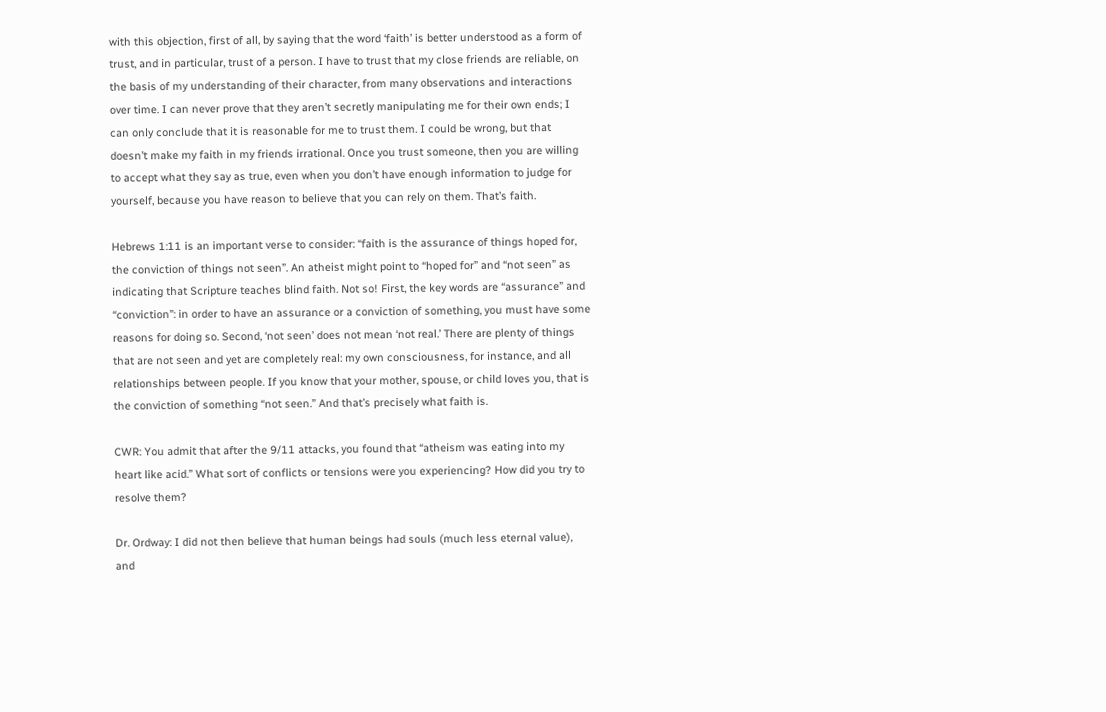with this objection, first of all, by saying that the word ‘faith’ is better understood as a form of trust, and in particular, trust of a person. I have to trust that my close friends are reliable, on the basis of my understanding of their character, from many observations and interactions over time. I can never prove that they aren’t secretly manipulating me for their own ends; I can only conclude that it is reasonable for me to trust them. I could be wrong, but that doesn’t make my faith in my friends irrational. Once you trust someone, then you are willing to accept what they say as true, even when you don’t have enough information to judge for yourself, because you have reason to believe that you can rely on them. That’s faith.

Hebrews 1:11 is an important verse to consider: “faith is the assurance of things hoped for, the conviction of things not seen”. An atheist might point to “hoped for” and “not seen” as indicating that Scripture teaches blind faith. Not so! First, the key words are “assurance” and “conviction”: in order to have an assurance or a conviction of something, you must have some reasons for doing so. Second, ‘not seen’ does not mean ‘not real.’ There are plenty of things that are not seen and yet are completely real: my own consciousness, for instance, and all relationships between people. If you know that your mother, spouse, or child loves you, that is the conviction of something “not seen.” And that’s precisely what faith is.

CWR: You admit that after the 9/11 attacks, you found that “atheism was eating into my heart like acid.” What sort of conflicts or tensions were you experiencing? How did you try to resolve them?

Dr. Ordway: I did not then believe that human beings had souls (much less eternal value), and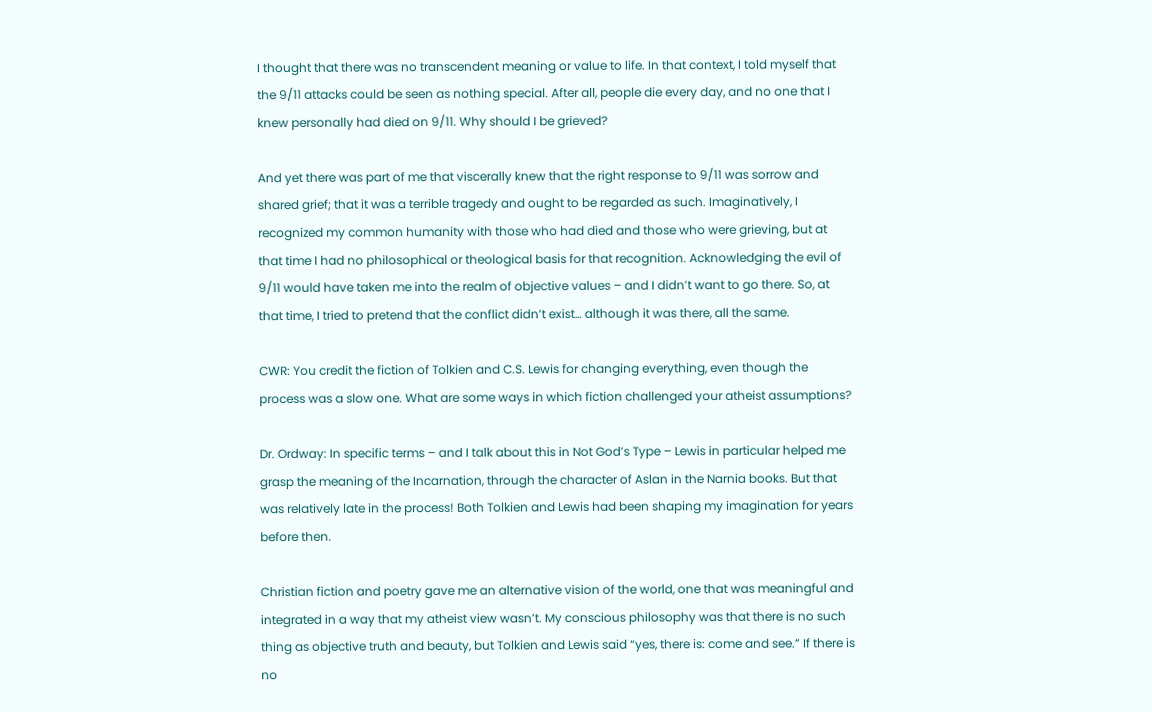I thought that there was no transcendent meaning or value to life. In that context, I told myself that the 9/11 attacks could be seen as nothing special. After all, people die every day, and no one that I knew personally had died on 9/11. Why should I be grieved?

And yet there was part of me that viscerally knew that the right response to 9/11 was sorrow and shared grief; that it was a terrible tragedy and ought to be regarded as such. Imaginatively, I recognized my common humanity with those who had died and those who were grieving, but at that time I had no philosophical or theological basis for that recognition. Acknowledging the evil of 9/11 would have taken me into the realm of objective values – and I didn’t want to go there. So, at that time, I tried to pretend that the conflict didn’t exist… although it was there, all the same.

CWR: You credit the fiction of Tolkien and C.S. Lewis for changing everything, even though the process was a slow one. What are some ways in which fiction challenged your atheist assumptions?

Dr. Ordway: In specific terms – and I talk about this in Not God’s Type – Lewis in particular helped me grasp the meaning of the Incarnation, through the character of Aslan in the Narnia books. But that was relatively late in the process! Both Tolkien and Lewis had been shaping my imagination for years before then.

Christian fiction and poetry gave me an alternative vision of the world, one that was meaningful and integrated in a way that my atheist view wasn’t. My conscious philosophy was that there is no such thing as objective truth and beauty, but Tolkien and Lewis said “yes, there is: come and see.” If there is no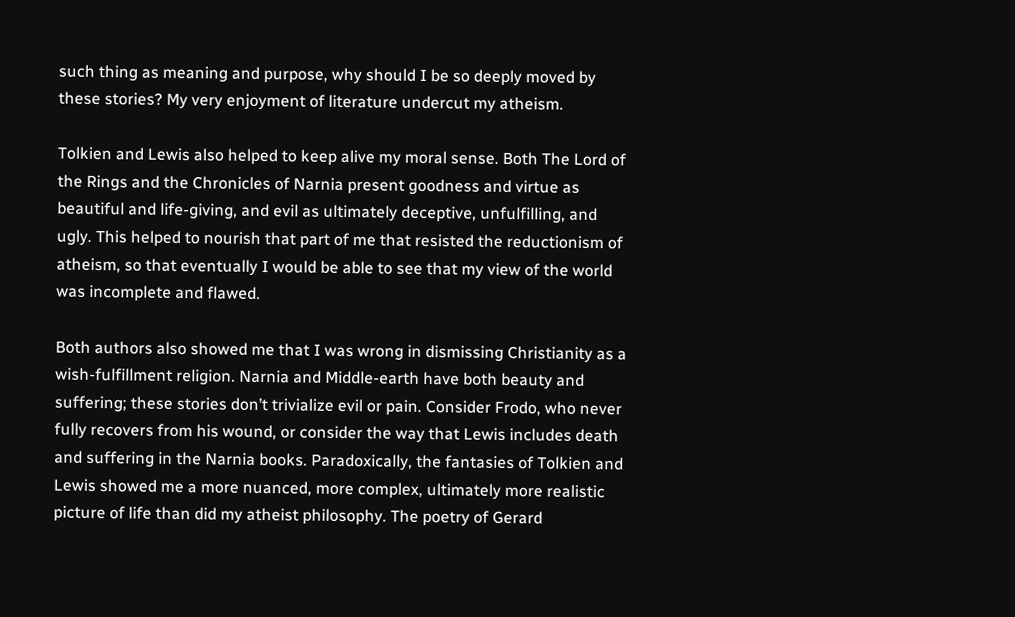such thing as meaning and purpose, why should I be so deeply moved by these stories? My very enjoyment of literature undercut my atheism.

Tolkien and Lewis also helped to keep alive my moral sense. Both The Lord of the Rings and the Chronicles of Narnia present goodness and virtue as beautiful and life-giving, and evil as ultimately deceptive, unfulfilling, and ugly. This helped to nourish that part of me that resisted the reductionism of atheism, so that eventually I would be able to see that my view of the world was incomplete and flawed.

Both authors also showed me that I was wrong in dismissing Christianity as a wish-fulfillment religion. Narnia and Middle-earth have both beauty and suffering; these stories don’t trivialize evil or pain. Consider Frodo, who never fully recovers from his wound, or consider the way that Lewis includes death and suffering in the Narnia books. Paradoxically, the fantasies of Tolkien and Lewis showed me a more nuanced, more complex, ultimately more realistic picture of life than did my atheist philosophy. The poetry of Gerard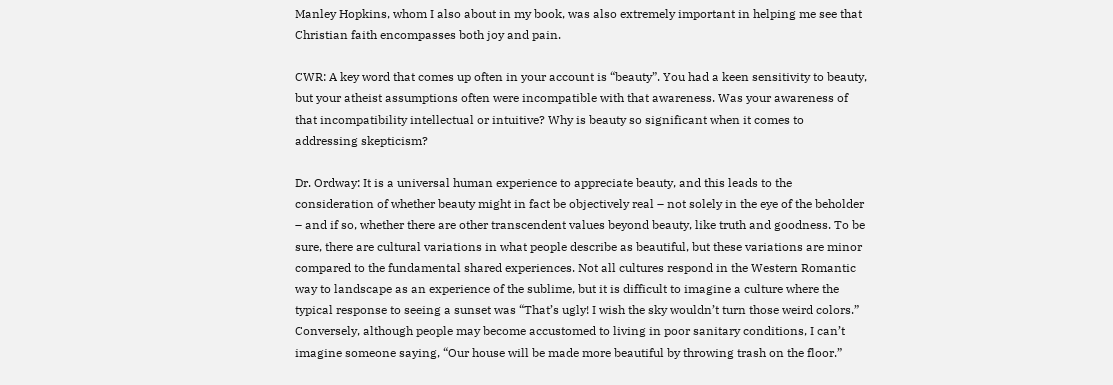Manley Hopkins, whom I also about in my book, was also extremely important in helping me see that Christian faith encompasses both joy and pain.

CWR: A key word that comes up often in your account is “beauty”. You had a keen sensitivity to beauty, but your atheist assumptions often were incompatible with that awareness. Was your awareness of that incompatibility intellectual or intuitive? Why is beauty so significant when it comes to addressing skepticism?

Dr. Ordway: It is a universal human experience to appreciate beauty, and this leads to the consideration of whether beauty might in fact be objectively real – not solely in the eye of the beholder – and if so, whether there are other transcendent values beyond beauty, like truth and goodness. To be sure, there are cultural variations in what people describe as beautiful, but these variations are minor compared to the fundamental shared experiences. Not all cultures respond in the Western Romantic way to landscape as an experience of the sublime, but it is difficult to imagine a culture where the typical response to seeing a sunset was “That’s ugly! I wish the sky wouldn’t turn those weird colors.” Conversely, although people may become accustomed to living in poor sanitary conditions, I can’t imagine someone saying, “Our house will be made more beautiful by throwing trash on the floor.”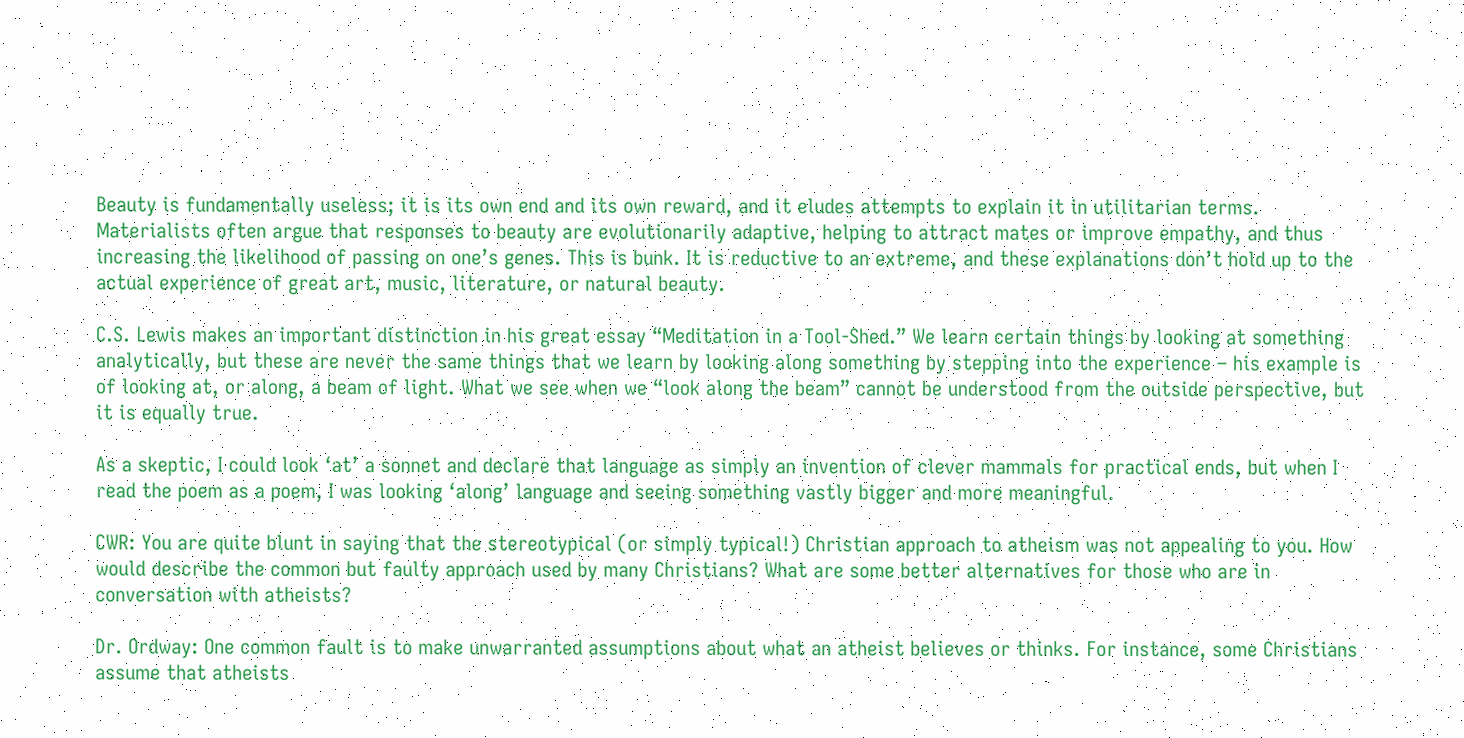Beauty is fundamentally useless; it is its own end and its own reward, and it eludes attempts to explain it in utilitarian terms. Materialists often argue that responses to beauty are evolutionarily adaptive, helping to attract mates or improve empathy, and thus increasing the likelihood of passing on one’s genes. This is bunk. It is reductive to an extreme, and these explanations don’t hold up to the actual experience of great art, music, literature, or natural beauty.

C.S. Lewis makes an important distinction in his great essay “Meditation in a Tool-Shed.” We learn certain things by looking at something analytically, but these are never the same things that we learn by looking along something by stepping into the experience – his example is of looking at, or along, a beam of light. What we see when we “look along the beam” cannot be understood from the outside perspective, but it is equally true.

As a skeptic, I could look ‘at’ a sonnet and declare that language as simply an invention of clever mammals for practical ends, but when I read the poem as a poem, I was looking ‘along’ language and seeing something vastly bigger and more meaningful.

CWR: You are quite blunt in saying that the stereotypical (or simply typical!) Christian approach to atheism was not appealing to you. How would describe the common but faulty approach used by many Christians? What are some better alternatives for those who are in conversation with atheists?

Dr. Ordway: One common fault is to make unwarranted assumptions about what an atheist believes or thinks. For instance, some Christians assume that atheists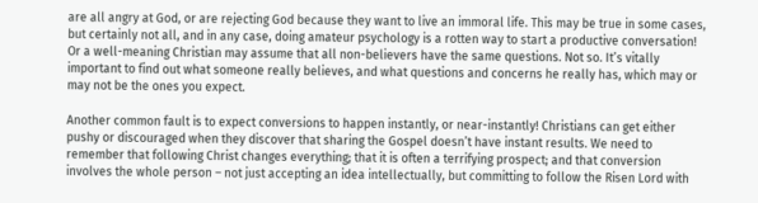are all angry at God, or are rejecting God because they want to live an immoral life. This may be true in some cases, but certainly not all, and in any case, doing amateur psychology is a rotten way to start a productive conversation! Or a well-meaning Christian may assume that all non-believers have the same questions. Not so. It’s vitally important to find out what someone really believes, and what questions and concerns he really has, which may or may not be the ones you expect.

Another common fault is to expect conversions to happen instantly, or near-instantly! Christians can get either pushy or discouraged when they discover that sharing the Gospel doesn’t have instant results. We need to remember that following Christ changes everything; that it is often a terrifying prospect; and that conversion involves the whole person – not just accepting an idea intellectually, but committing to follow the Risen Lord with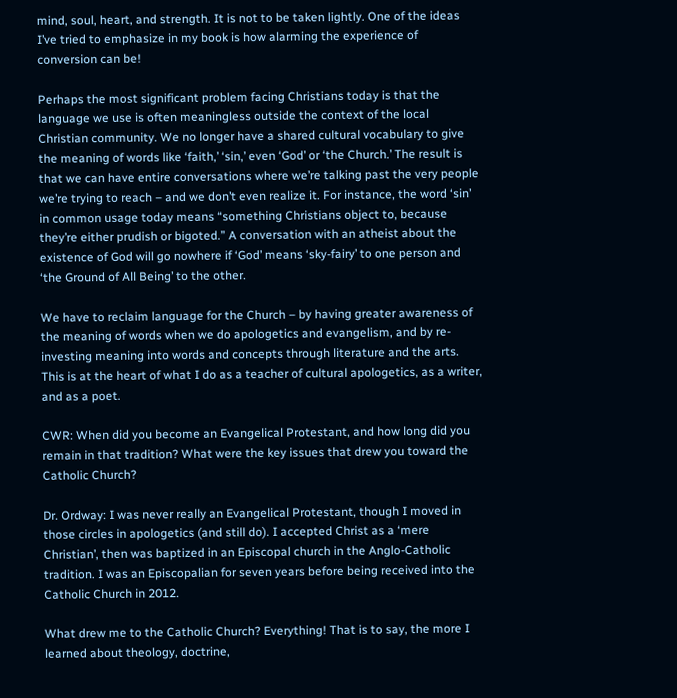mind, soul, heart, and strength. It is not to be taken lightly. One of the ideas I’ve tried to emphasize in my book is how alarming the experience of conversion can be!

Perhaps the most significant problem facing Christians today is that the language we use is often meaningless outside the context of the local Christian community. We no longer have a shared cultural vocabulary to give the meaning of words like ‘faith,’ ‘sin,’ even ‘God’ or ‘the Church.’ The result is that we can have entire conversations where we’re talking past the very people we’re trying to reach – and we don’t even realize it. For instance, the word ‘sin’ in common usage today means “something Christians object to, because they’re either prudish or bigoted.” A conversation with an atheist about the existence of God will go nowhere if ‘God’ means ‘sky-fairy’ to one person and ‘the Ground of All Being’ to the other.

We have to reclaim language for the Church – by having greater awareness of the meaning of words when we do apologetics and evangelism, and by re-investing meaning into words and concepts through literature and the arts. This is at the heart of what I do as a teacher of cultural apologetics, as a writer, and as a poet.

CWR: When did you become an Evangelical Protestant, and how long did you remain in that tradition? What were the key issues that drew you toward the Catholic Church?

Dr. Ordway: I was never really an Evangelical Protestant, though I moved in those circles in apologetics (and still do). I accepted Christ as a ‘mere Christian’, then was baptized in an Episcopal church in the Anglo-Catholic tradition. I was an Episcopalian for seven years before being received into the Catholic Church in 2012.

What drew me to the Catholic Church? Everything! That is to say, the more I learned about theology, doctrine,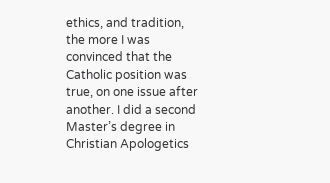ethics, and tradition, the more I was convinced that the Catholic position was true, on one issue after another. I did a second Master’s degree in Christian Apologetics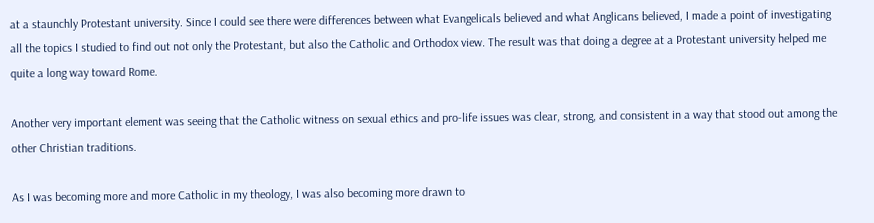at a staunchly Protestant university. Since I could see there were differences between what Evangelicals believed and what Anglicans believed, I made a point of investigating all the topics I studied to find out not only the Protestant, but also the Catholic and Orthodox view. The result was that doing a degree at a Protestant university helped me quite a long way toward Rome.

Another very important element was seeing that the Catholic witness on sexual ethics and pro-life issues was clear, strong, and consistent in a way that stood out among the other Christian traditions.

As I was becoming more and more Catholic in my theology, I was also becoming more drawn to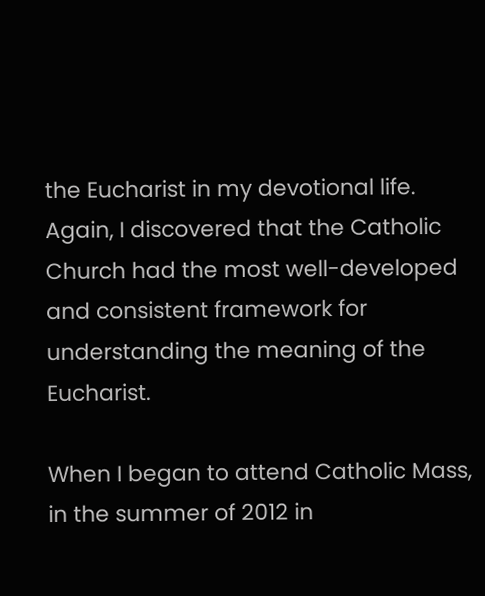the Eucharist in my devotional life. Again, I discovered that the Catholic Church had the most well-developed and consistent framework for understanding the meaning of the Eucharist.

When I began to attend Catholic Mass, in the summer of 2012 in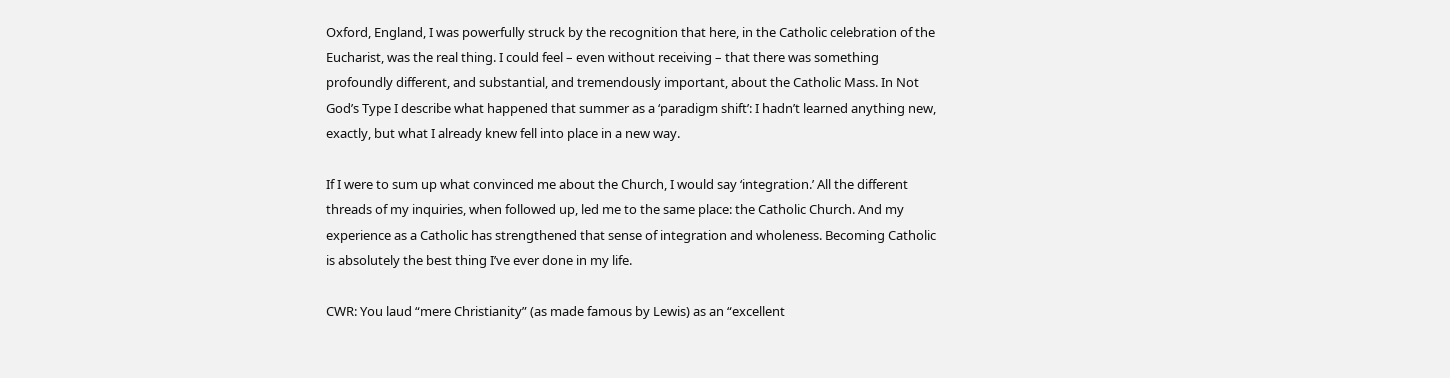Oxford, England, I was powerfully struck by the recognition that here, in the Catholic celebration of the Eucharist, was the real thing. I could feel – even without receiving – that there was something profoundly different, and substantial, and tremendously important, about the Catholic Mass. In Not God’s Type I describe what happened that summer as a ‘paradigm shift’: I hadn’t learned anything new, exactly, but what I already knew fell into place in a new way.

If I were to sum up what convinced me about the Church, I would say ‘integration.’ All the different threads of my inquiries, when followed up, led me to the same place: the Catholic Church. And my experience as a Catholic has strengthened that sense of integration and wholeness. Becoming Catholic is absolutely the best thing I’ve ever done in my life.

CWR: You laud “mere Christianity” (as made famous by Lewis) as an “excellent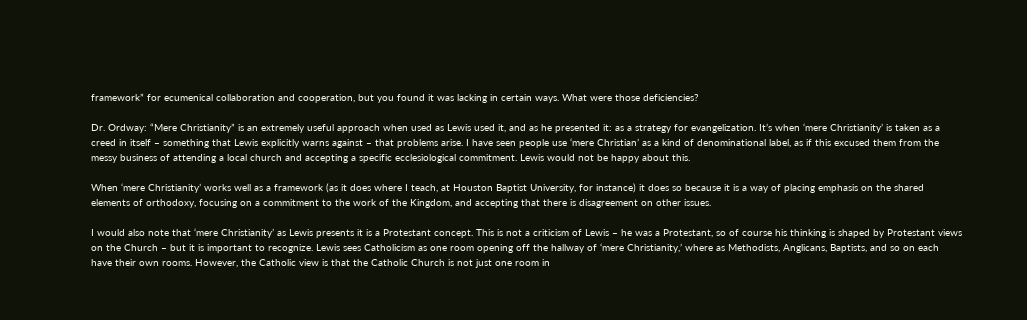framework” for ecumenical collaboration and cooperation, but you found it was lacking in certain ways. What were those deficiencies?

Dr. Ordway: “Mere Christianity” is an extremely useful approach when used as Lewis used it, and as he presented it: as a strategy for evangelization. It’s when ‘mere Christianity’ is taken as a creed in itself – something that Lewis explicitly warns against – that problems arise. I have seen people use ‘mere Christian’ as a kind of denominational label, as if this excused them from the messy business of attending a local church and accepting a specific ecclesiological commitment. Lewis would not be happy about this.

When ‘mere Christianity’ works well as a framework (as it does where I teach, at Houston Baptist University, for instance) it does so because it is a way of placing emphasis on the shared elements of orthodoxy, focusing on a commitment to the work of the Kingdom, and accepting that there is disagreement on other issues.

I would also note that ‘mere Christianity’ as Lewis presents it is a Protestant concept. This is not a criticism of Lewis – he was a Protestant, so of course his thinking is shaped by Protestant views on the Church – but it is important to recognize. Lewis sees Catholicism as one room opening off the hallway of ‘mere Christianity,’ where as Methodists, Anglicans, Baptists, and so on each have their own rooms. However, the Catholic view is that the Catholic Church is not just one room in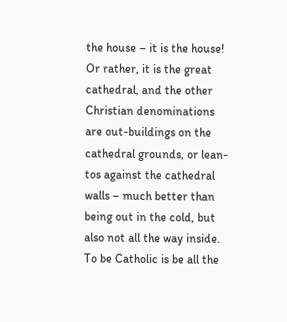the house – it is the house! Or rather, it is the great cathedral, and the other Christian denominations are out-buildings on the cathedral grounds, or lean-tos against the cathedral walls – much better than being out in the cold, but also not all the way inside. To be Catholic is be all the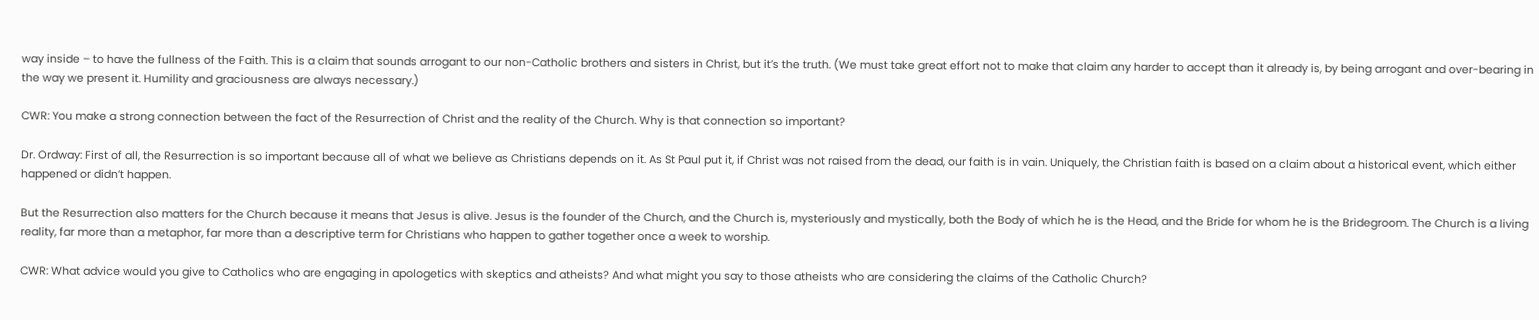way inside – to have the fullness of the Faith. This is a claim that sounds arrogant to our non-Catholic brothers and sisters in Christ, but it’s the truth. (We must take great effort not to make that claim any harder to accept than it already is, by being arrogant and over-bearing in the way we present it. Humility and graciousness are always necessary.)

CWR: You make a strong connection between the fact of the Resurrection of Christ and the reality of the Church. Why is that connection so important?

Dr. Ordway: First of all, the Resurrection is so important because all of what we believe as Christians depends on it. As St Paul put it, if Christ was not raised from the dead, our faith is in vain. Uniquely, the Christian faith is based on a claim about a historical event, which either happened or didn’t happen.

But the Resurrection also matters for the Church because it means that Jesus is alive. Jesus is the founder of the Church, and the Church is, mysteriously and mystically, both the Body of which he is the Head, and the Bride for whom he is the Bridegroom. The Church is a living reality, far more than a metaphor, far more than a descriptive term for Christians who happen to gather together once a week to worship.

CWR: What advice would you give to Catholics who are engaging in apologetics with skeptics and atheists? And what might you say to those atheists who are considering the claims of the Catholic Church?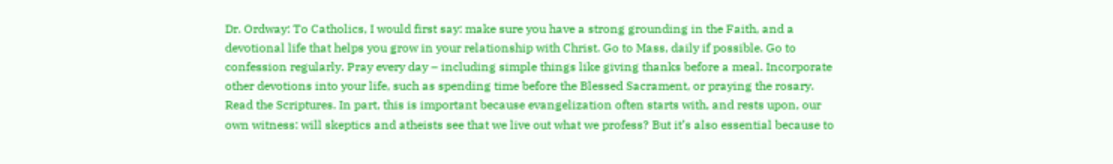Dr. Ordway: To Catholics, I would first say: make sure you have a strong grounding in the Faith, and a devotional life that helps you grow in your relationship with Christ. Go to Mass, daily if possible. Go to confession regularly. Pray every day – including simple things like giving thanks before a meal. Incorporate other devotions into your life, such as spending time before the Blessed Sacrament, or praying the rosary. Read the Scriptures. In part, this is important because evangelization often starts with, and rests upon, our own witness: will skeptics and atheists see that we live out what we profess? But it’s also essential because to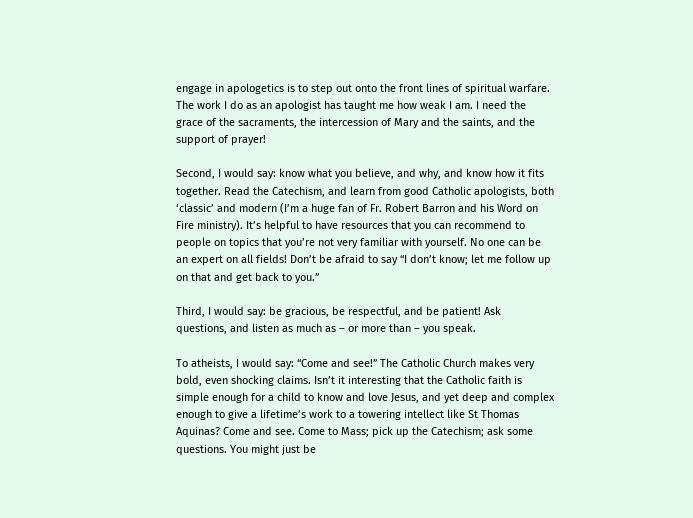engage in apologetics is to step out onto the front lines of spiritual warfare. The work I do as an apologist has taught me how weak I am. I need the grace of the sacraments, the intercession of Mary and the saints, and the support of prayer!

Second, I would say: know what you believe, and why, and know how it fits together. Read the Catechism, and learn from good Catholic apologists, both ‘classic’ and modern (I’m a huge fan of Fr. Robert Barron and his Word on Fire ministry). It’s helpful to have resources that you can recommend to people on topics that you’re not very familiar with yourself. No one can be an expert on all fields! Don’t be afraid to say “I don’t know; let me follow up on that and get back to you.”

Third, I would say: be gracious, be respectful, and be patient! Ask questions, and listen as much as – or more than – you speak.

To atheists, I would say: “Come and see!” The Catholic Church makes very bold, even shocking claims. Isn’t it interesting that the Catholic faith is simple enough for a child to know and love Jesus, and yet deep and complex enough to give a lifetime’s work to a towering intellect like St Thomas Aquinas? Come and see. Come to Mass; pick up the Catechism; ask some questions. You might just be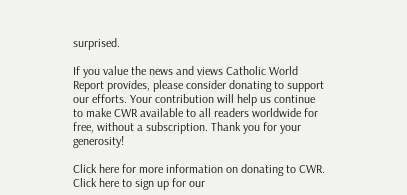surprised.

If you value the news and views Catholic World Report provides, please consider donating to support our efforts. Your contribution will help us continue to make CWR available to all readers worldwide for free, without a subscription. Thank you for your generosity!

Click here for more information on donating to CWR. Click here to sign up for our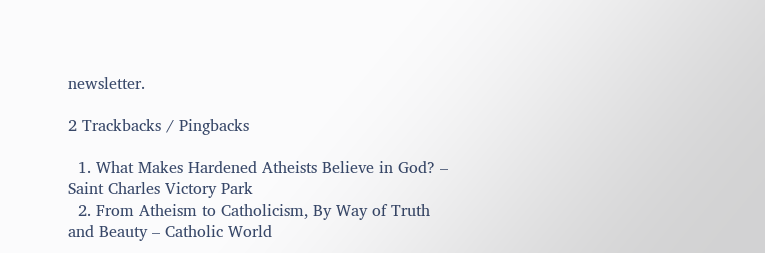newsletter.

2 Trackbacks / Pingbacks

  1. What Makes Hardened Atheists Believe in God? – Saint Charles Victory Park
  2. From Atheism to Catholicism, By Way of Truth and Beauty – Catholic World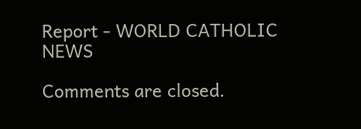Report - WORLD CATHOLIC NEWS

Comments are closed.